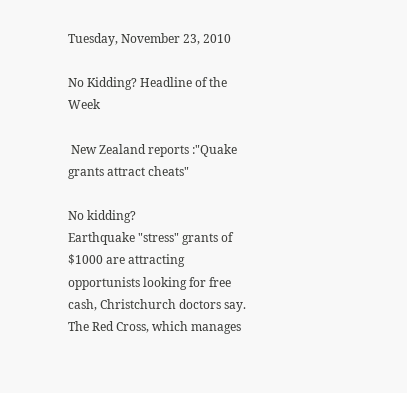Tuesday, November 23, 2010

No Kidding? Headline of the Week

 New Zealand reports :"Quake grants attract cheats"

No kidding?
Earthquake "stress" grants of $1000 are attracting opportunists looking for free cash, Christchurch doctors say.
The Red Cross, which manages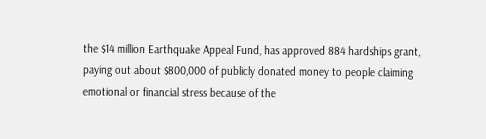the $14 million Earthquake Appeal Fund, has approved 884 hardships grant, paying out about $800,000 of publicly donated money to people claiming emotional or financial stress because of the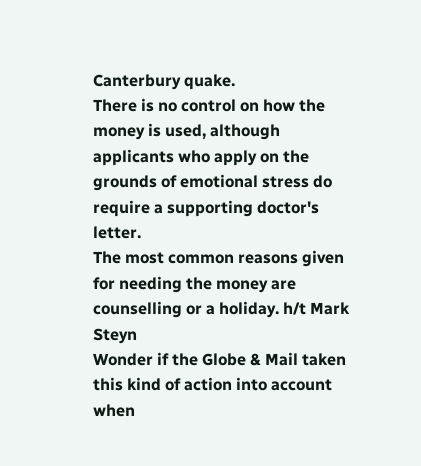Canterbury quake.
There is no control on how the money is used, although applicants who apply on the grounds of emotional stress do require a supporting doctor's letter.
The most common reasons given for needing the money are counselling or a holiday. h/t Mark Steyn
Wonder if the Globe & Mail taken this kind of action into account when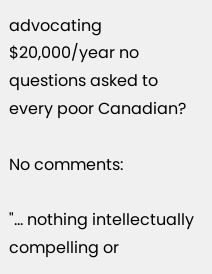advocating $20,000/year no questions asked to every poor Canadian?

No comments:

"... nothing intellectually compelling or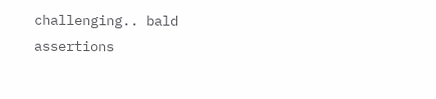challenging.. bald assertions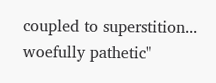coupled to superstition... woefully pathetic"